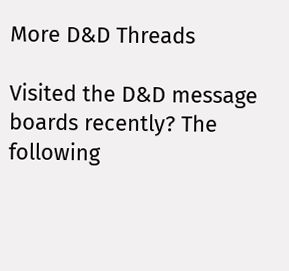More D&D Threads

Visited the D&D message boards recently? The following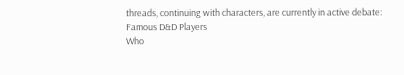threads, continuing with characters, are currently in active debate:
Famous D&D Players
Who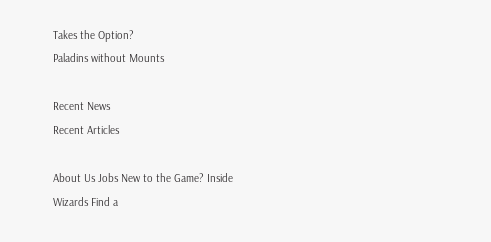Takes the Option?
Paladins without Mounts

Recent News
Recent Articles

About Us Jobs New to the Game? Inside Wizards Find a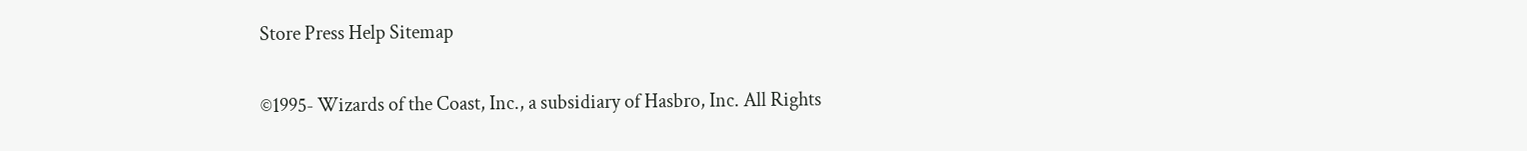Store Press Help Sitemap

©1995- Wizards of the Coast, Inc., a subsidiary of Hasbro, Inc. All Rights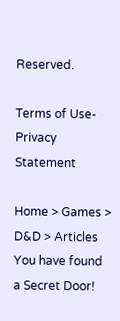Reserved.

Terms of Use-Privacy Statement

Home > Games > D&D > Articles
You have found a Secret Door!